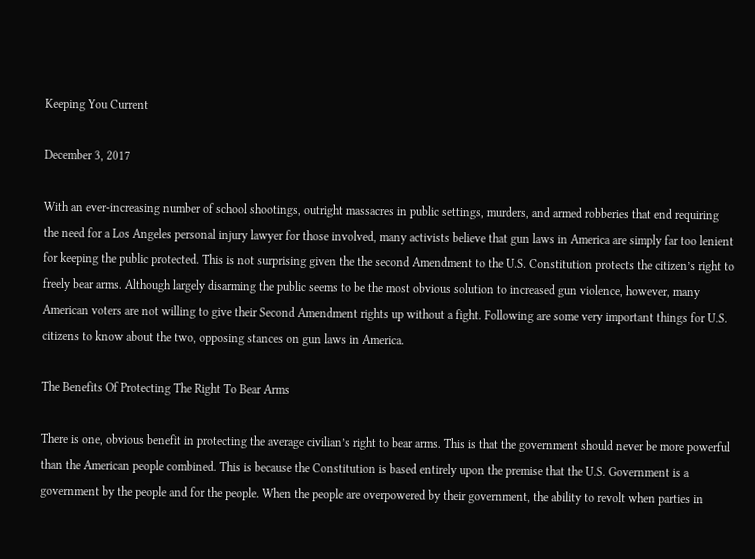Keeping You Current

December 3, 2017

With an ever-increasing number of school shootings, outright massacres in public settings, murders, and armed robberies that end requiring the need for a Los Angeles personal injury lawyer for those involved, many activists believe that gun laws in America are simply far too lenient for keeping the public protected. This is not surprising given the the second Amendment to the U.S. Constitution protects the citizen’s right to freely bear arms. Although largely disarming the public seems to be the most obvious solution to increased gun violence, however, many American voters are not willing to give their Second Amendment rights up without a fight. Following are some very important things for U.S. citizens to know about the two, opposing stances on gun laws in America.

The Benefits Of Protecting The Right To Bear Arms

There is one, obvious benefit in protecting the average civilian’s right to bear arms. This is that the government should never be more powerful than the American people combined. This is because the Constitution is based entirely upon the premise that the U.S. Government is a government by the people and for the people. When the people are overpowered by their government, the ability to revolt when parties in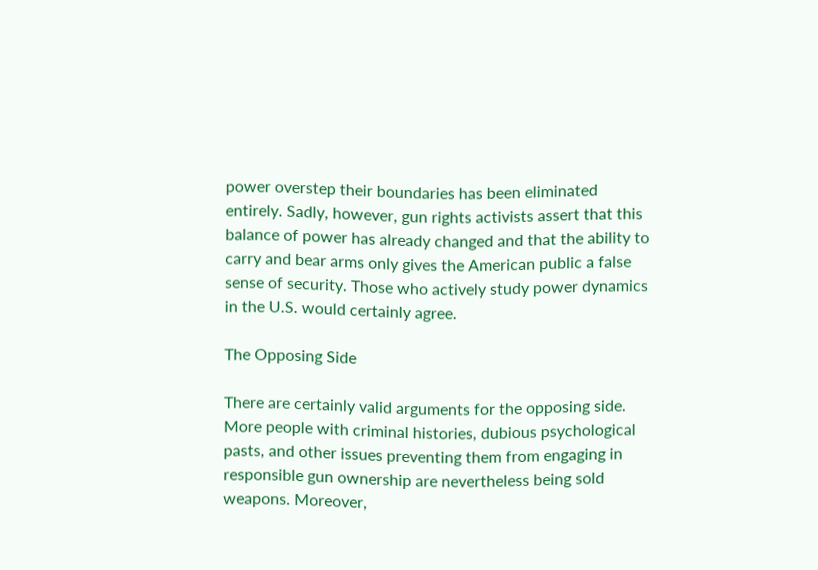power overstep their boundaries has been eliminated entirely. Sadly, however, gun rights activists assert that this balance of power has already changed and that the ability to carry and bear arms only gives the American public a false sense of security. Those who actively study power dynamics in the U.S. would certainly agree.

The Opposing Side

There are certainly valid arguments for the opposing side. More people with criminal histories, dubious psychological pasts, and other issues preventing them from engaging in responsible gun ownership are nevertheless being sold weapons. Moreover,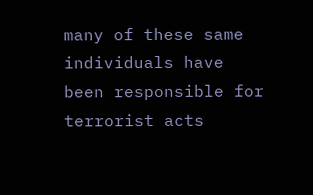many of these same individuals have been responsible for terrorist acts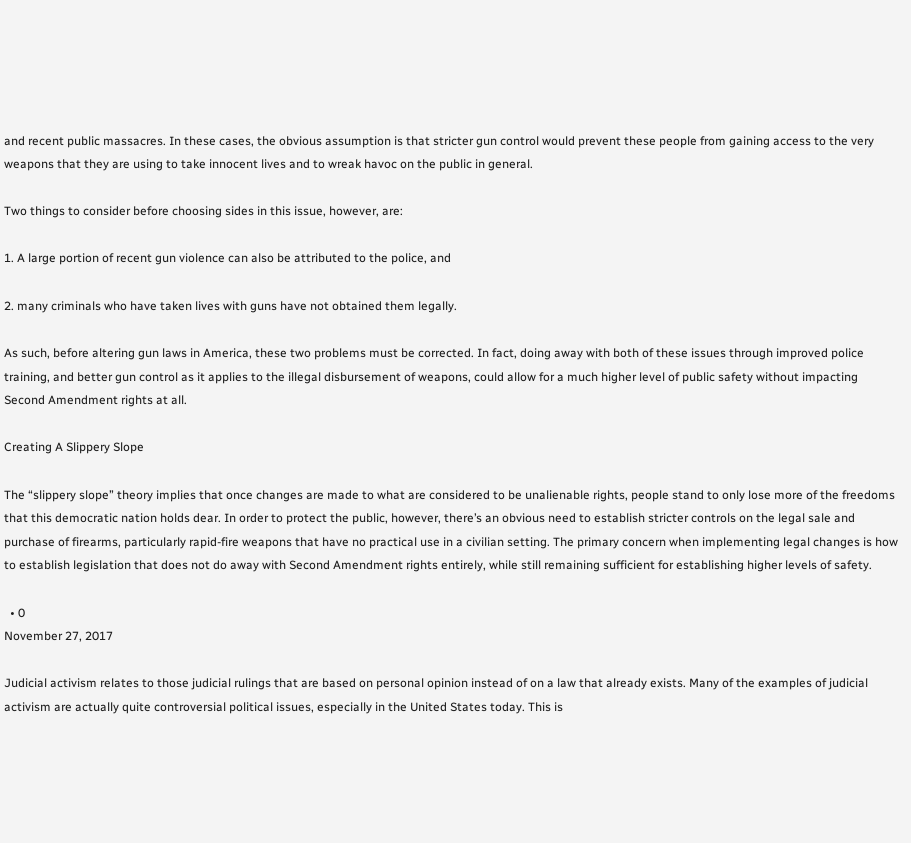and recent public massacres. In these cases, the obvious assumption is that stricter gun control would prevent these people from gaining access to the very weapons that they are using to take innocent lives and to wreak havoc on the public in general.

Two things to consider before choosing sides in this issue, however, are:

1. A large portion of recent gun violence can also be attributed to the police, and

2. many criminals who have taken lives with guns have not obtained them legally.

As such, before altering gun laws in America, these two problems must be corrected. In fact, doing away with both of these issues through improved police training, and better gun control as it applies to the illegal disbursement of weapons, could allow for a much higher level of public safety without impacting Second Amendment rights at all.

Creating A Slippery Slope

The “slippery slope” theory implies that once changes are made to what are considered to be unalienable rights, people stand to only lose more of the freedoms that this democratic nation holds dear. In order to protect the public, however, there’s an obvious need to establish stricter controls on the legal sale and purchase of firearms, particularly rapid-fire weapons that have no practical use in a civilian setting. The primary concern when implementing legal changes is how to establish legislation that does not do away with Second Amendment rights entirely, while still remaining sufficient for establishing higher levels of safety.

  • 0
November 27, 2017

Judicial activism relates to those judicial rulings that are based on personal opinion instead of on a law that already exists. Many of the examples of judicial activism are actually quite controversial political issues, especially in the United States today. This is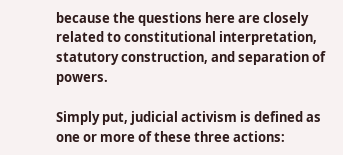because the questions here are closely related to constitutional interpretation, statutory construction, and separation of powers.

Simply put, judicial activism is defined as one or more of these three actions: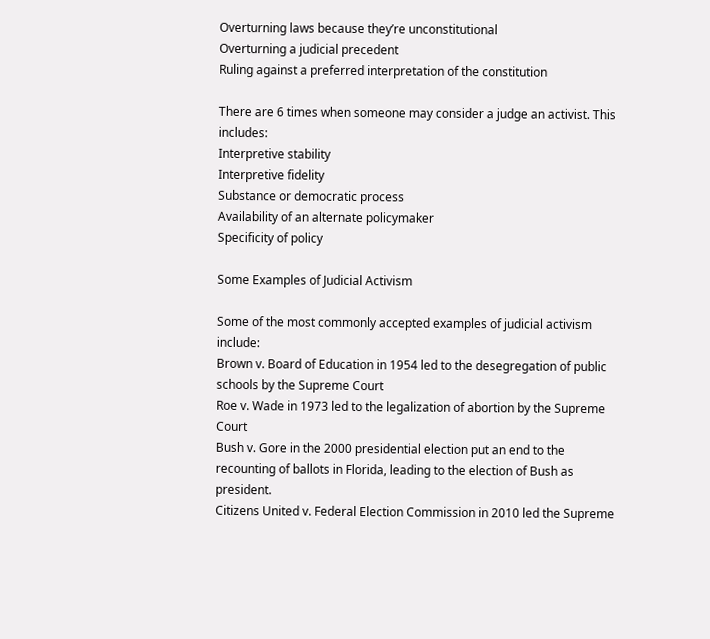Overturning laws because they’re unconstitutional
Overturning a judicial precedent
Ruling against a preferred interpretation of the constitution

There are 6 times when someone may consider a judge an activist. This includes:
Interpretive stability
Interpretive fidelity
Substance or democratic process
Availability of an alternate policymaker
Specificity of policy

Some Examples of Judicial Activism

Some of the most commonly accepted examples of judicial activism include:
Brown v. Board of Education in 1954 led to the desegregation of public schools by the Supreme Court
Roe v. Wade in 1973 led to the legalization of abortion by the Supreme Court
Bush v. Gore in the 2000 presidential election put an end to the recounting of ballots in Florida, leading to the election of Bush as president.
Citizens United v. Federal Election Commission in 2010 led the Supreme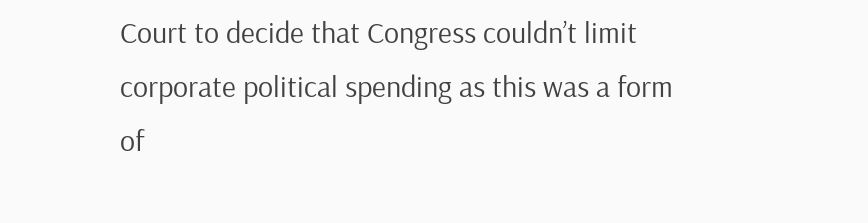Court to decide that Congress couldn’t limit corporate political spending as this was a form of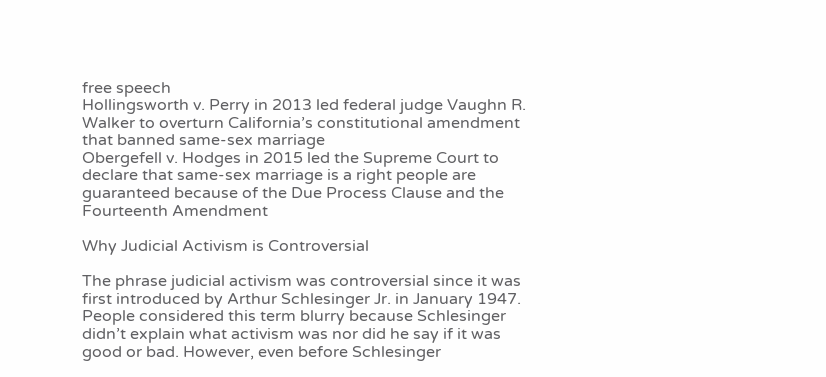free speech
Hollingsworth v. Perry in 2013 led federal judge Vaughn R. Walker to overturn California’s constitutional amendment that banned same-sex marriage
Obergefell v. Hodges in 2015 led the Supreme Court to declare that same-sex marriage is a right people are guaranteed because of the Due Process Clause and the Fourteenth Amendment

Why Judicial Activism is Controversial

The phrase judicial activism was controversial since it was first introduced by Arthur Schlesinger Jr. in January 1947. People considered this term blurry because Schlesinger didn’t explain what activism was nor did he say if it was good or bad. However, even before Schlesinger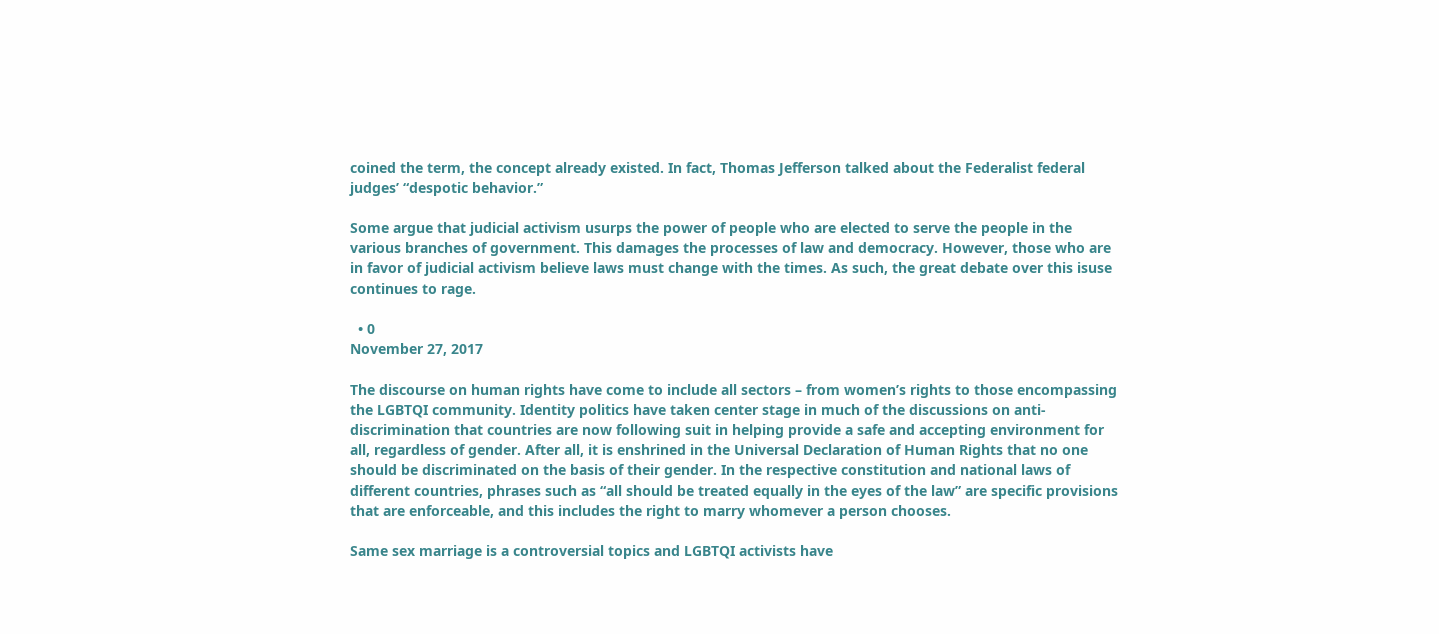coined the term, the concept already existed. In fact, Thomas Jefferson talked about the Federalist federal judges’ “despotic behavior.”

Some argue that judicial activism usurps the power of people who are elected to serve the people in the various branches of government. This damages the processes of law and democracy. However, those who are in favor of judicial activism believe laws must change with the times. As such, the great debate over this isuse continues to rage.

  • 0
November 27, 2017

The discourse on human rights have come to include all sectors – from women’s rights to those encompassing the LGBTQI community. Identity politics have taken center stage in much of the discussions on anti-discrimination that countries are now following suit in helping provide a safe and accepting environment for all, regardless of gender. After all, it is enshrined in the Universal Declaration of Human Rights that no one should be discriminated on the basis of their gender. In the respective constitution and national laws of different countries, phrases such as “all should be treated equally in the eyes of the law” are specific provisions that are enforceable, and this includes the right to marry whomever a person chooses.

Same sex marriage is a controversial topics and LGBTQI activists have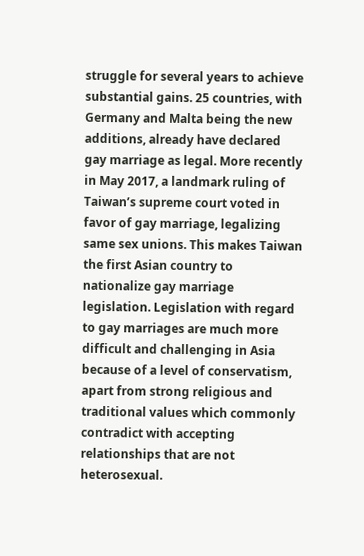struggle for several years to achieve substantial gains. 25 countries, with Germany and Malta being the new additions, already have declared gay marriage as legal. More recently in May 2017, a landmark ruling of Taiwan’s supreme court voted in favor of gay marriage, legalizing same sex unions. This makes Taiwan the first Asian country to nationalize gay marriage legislation. Legislation with regard to gay marriages are much more difficult and challenging in Asia because of a level of conservatism, apart from strong religious and traditional values which commonly contradict with accepting relationships that are not heterosexual.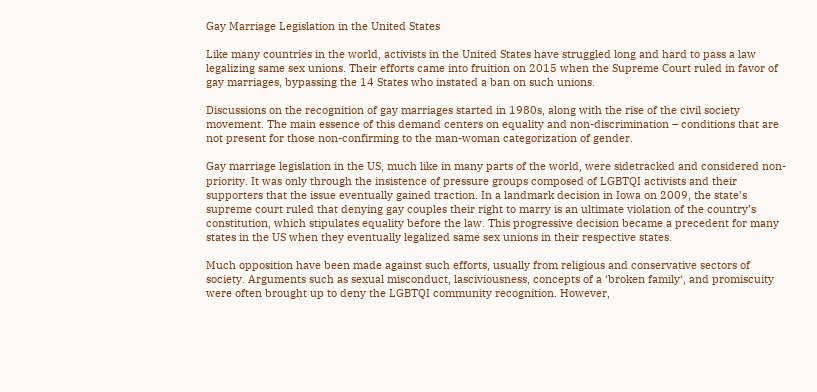Gay Marriage Legislation in the United States

Like many countries in the world, activists in the United States have struggled long and hard to pass a law legalizing same sex unions. Their efforts came into fruition on 2015 when the Supreme Court ruled in favor of gay marriages, bypassing the 14 States who instated a ban on such unions.

Discussions on the recognition of gay marriages started in 1980s, along with the rise of the civil society movement. The main essence of this demand centers on equality and non-discrimination – conditions that are not present for those non-confirming to the man-woman categorization of gender.

Gay marriage legislation in the US, much like in many parts of the world, were sidetracked and considered non-priority. It was only through the insistence of pressure groups composed of LGBTQI activists and their supporters that the issue eventually gained traction. In a landmark decision in Iowa on 2009, the state’s supreme court ruled that denying gay couples their right to marry is an ultimate violation of the country’s constitution, which stipulates equality before the law. This progressive decision became a precedent for many states in the US when they eventually legalized same sex unions in their respective states.

Much opposition have been made against such efforts, usually from religious and conservative sectors of society. Arguments such as sexual misconduct, lasciviousness, concepts of a ‘broken family‘, and promiscuity were often brought up to deny the LGBTQI community recognition. However,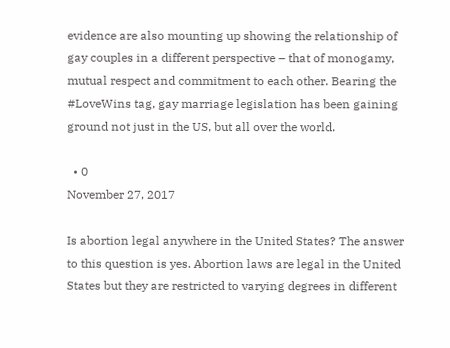evidence are also mounting up showing the relationship of gay couples in a different perspective – that of monogamy, mutual respect and commitment to each other. Bearing the #LoveWins tag, gay marriage legislation has been gaining ground not just in the US, but all over the world.

  • 0
November 27, 2017

Is abortion legal anywhere in the United States? The answer to this question is yes. Abortion laws are legal in the United States but they are restricted to varying degrees in different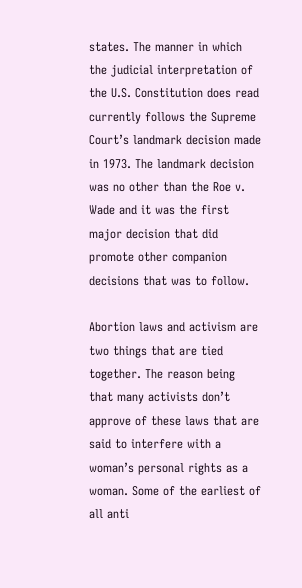states. The manner in which the judicial interpretation of the U.S. Constitution does read currently follows the Supreme Court’s landmark decision made in 1973. The landmark decision was no other than the Roe v. Wade and it was the first major decision that did promote other companion decisions that was to follow.

Abortion laws and activism are two things that are tied together. The reason being that many activists don’t approve of these laws that are said to interfere with a woman’s personal rights as a woman. Some of the earliest of all anti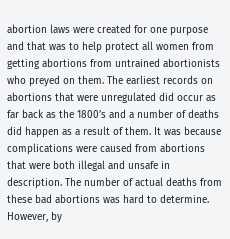abortion laws were created for one purpose and that was to help protect all women from getting abortions from untrained abortionists who preyed on them. The earliest records on abortions that were unregulated did occur as far back as the 1800’s and a number of deaths did happen as a result of them. It was because complications were caused from abortions that were both illegal and unsafe in description. The number of actual deaths from these bad abortions was hard to determine. However, by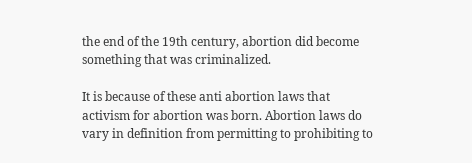the end of the 19th century, abortion did become something that was criminalized.

It is because of these anti abortion laws that activism for abortion was born. Abortion laws do vary in definition from permitting to prohibiting to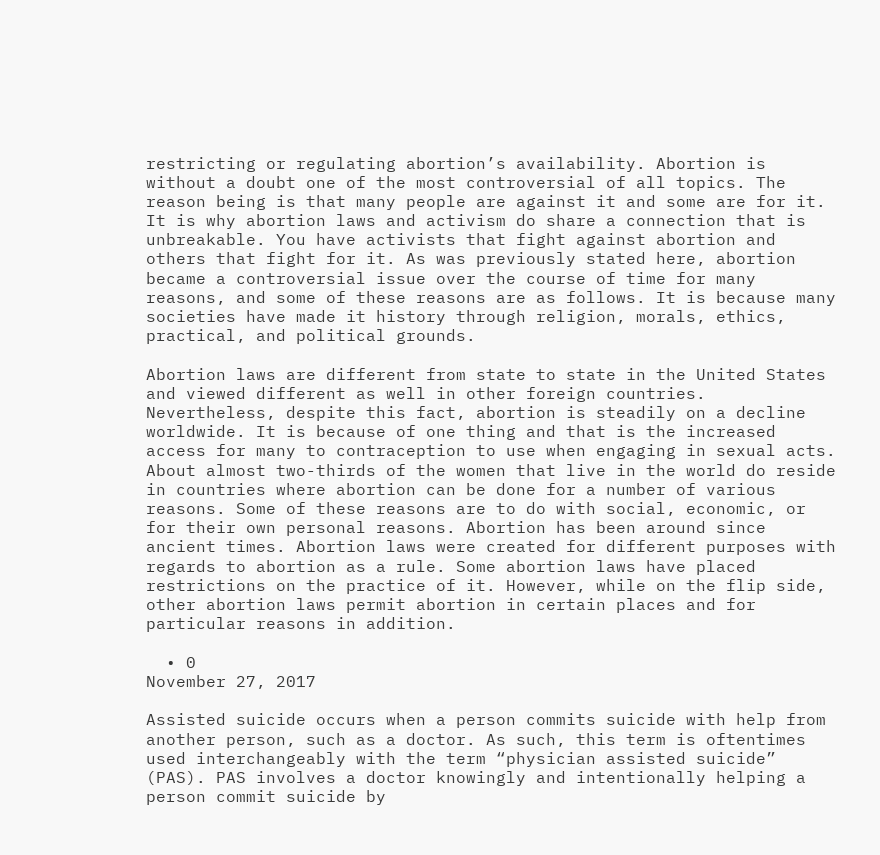restricting or regulating abortion’s availability. Abortion is without a doubt one of the most controversial of all topics. The reason being is that many people are against it and some are for it. It is why abortion laws and activism do share a connection that is unbreakable. You have activists that fight against abortion and others that fight for it. As was previously stated here, abortion became a controversial issue over the course of time for many reasons, and some of these reasons are as follows. It is because many societies have made it history through religion, morals, ethics, practical, and political grounds.

Abortion laws are different from state to state in the United States and viewed different as well in other foreign countries. Nevertheless, despite this fact, abortion is steadily on a decline worldwide. It is because of one thing and that is the increased access for many to contraception to use when engaging in sexual acts. About almost two-thirds of the women that live in the world do reside in countries where abortion can be done for a number of various reasons. Some of these reasons are to do with social, economic, or for their own personal reasons. Abortion has been around since ancient times. Abortion laws were created for different purposes with regards to abortion as a rule. Some abortion laws have placed restrictions on the practice of it. However, while on the flip side, other abortion laws permit abortion in certain places and for particular reasons in addition.

  • 0
November 27, 2017

Assisted suicide occurs when a person commits suicide with help from another person, such as a doctor. As such, this term is oftentimes used interchangeably with the term “physician assisted suicide” (PAS). PAS involves a doctor knowingly and intentionally helping a person commit suicide by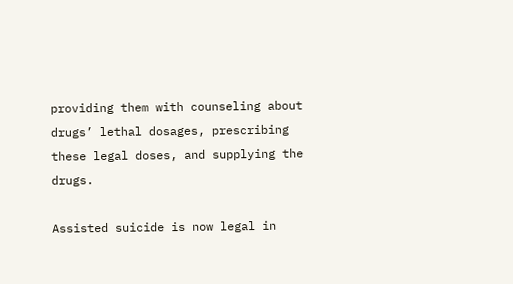providing them with counseling about drugs’ lethal dosages, prescribing these legal doses, and supplying the drugs.

Assisted suicide is now legal in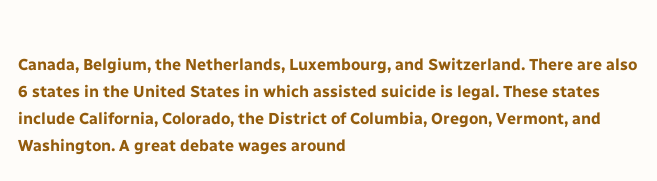Canada, Belgium, the Netherlands, Luxembourg, and Switzerland. There are also 6 states in the United States in which assisted suicide is legal. These states include California, Colorado, the District of Columbia, Oregon, Vermont, and Washington. A great debate wages around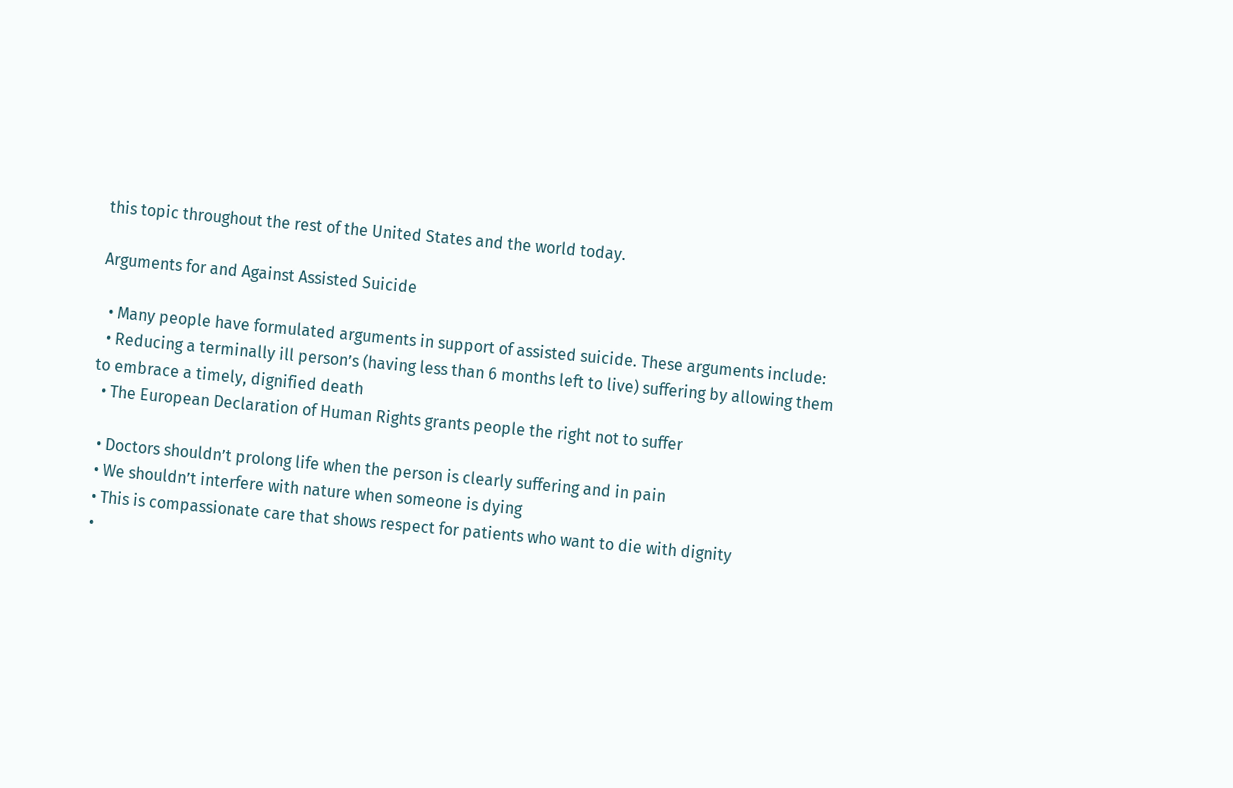this topic throughout the rest of the United States and the world today.

Arguments for and Against Assisted Suicide

  • Many people have formulated arguments in support of assisted suicide. These arguments include:
  • Reducing a terminally ill person’s (having less than 6 months left to live) suffering by allowing them to embrace a timely, dignified death
  • The European Declaration of Human Rights grants people the right not to suffer

  • Doctors shouldn’t prolong life when the person is clearly suffering and in pain
  • We shouldn’t interfere with nature when someone is dying
  • This is compassionate care that shows respect for patients who want to die with dignity
  •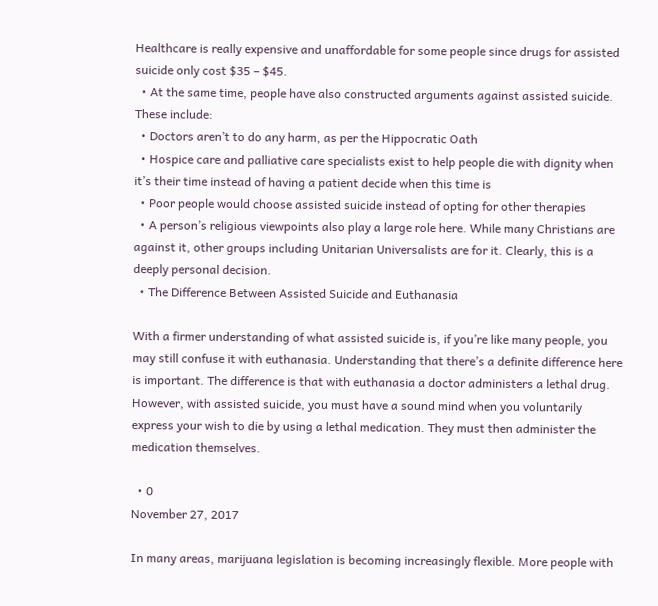Healthcare is really expensive and unaffordable for some people since drugs for assisted suicide only cost $35 – $45.
  • At the same time, people have also constructed arguments against assisted suicide. These include:
  • Doctors aren’t to do any harm, as per the Hippocratic Oath
  • Hospice care and palliative care specialists exist to help people die with dignity when it’s their time instead of having a patient decide when this time is
  • Poor people would choose assisted suicide instead of opting for other therapies
  • A person’s religious viewpoints also play a large role here. While many Christians are against it, other groups including Unitarian Universalists are for it. Clearly, this is a deeply personal decision.
  • The Difference Between Assisted Suicide and Euthanasia

With a firmer understanding of what assisted suicide is, if you’re like many people, you may still confuse it with euthanasia. Understanding that there’s a definite difference here is important. The difference is that with euthanasia a doctor administers a lethal drug. However, with assisted suicide, you must have a sound mind when you voluntarily express your wish to die by using a lethal medication. They must then administer the medication themselves.

  • 0
November 27, 2017

In many areas, marijuana legislation is becoming increasingly flexible. More people with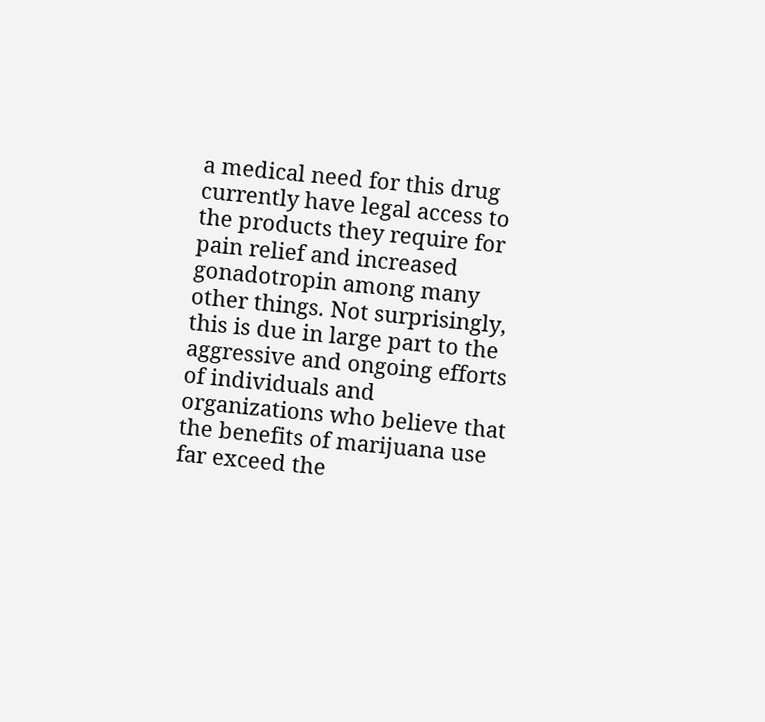a medical need for this drug currently have legal access to the products they require for pain relief and increased gonadotropin among many other things. Not surprisingly, this is due in large part to the aggressive and ongoing efforts of individuals and organizations who believe that the benefits of marijuana use far exceed the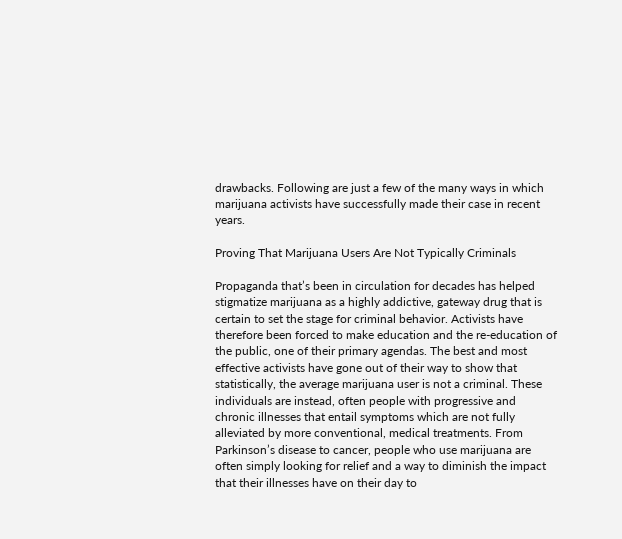drawbacks. Following are just a few of the many ways in which marijuana activists have successfully made their case in recent years.

Proving That Marijuana Users Are Not Typically Criminals

Propaganda that’s been in circulation for decades has helped stigmatize marijuana as a highly addictive, gateway drug that is certain to set the stage for criminal behavior. Activists have therefore been forced to make education and the re-education of the public, one of their primary agendas. The best and most effective activists have gone out of their way to show that statistically, the average marijuana user is not a criminal. These individuals are instead, often people with progressive and chronic illnesses that entail symptoms which are not fully alleviated by more conventional, medical treatments. From Parkinson’s disease to cancer, people who use marijuana are often simply looking for relief and a way to diminish the impact that their illnesses have on their day to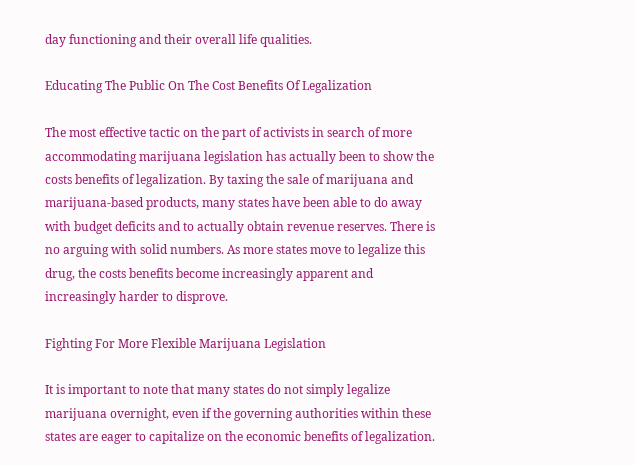day functioning and their overall life qualities.

Educating The Public On The Cost Benefits Of Legalization

The most effective tactic on the part of activists in search of more accommodating marijuana legislation has actually been to show the costs benefits of legalization. By taxing the sale of marijuana and marijuana-based products, many states have been able to do away with budget deficits and to actually obtain revenue reserves. There is no arguing with solid numbers. As more states move to legalize this drug, the costs benefits become increasingly apparent and increasingly harder to disprove.

Fighting For More Flexible Marijuana Legislation

It is important to note that many states do not simply legalize marijuana overnight, even if the governing authorities within these states are eager to capitalize on the economic benefits of legalization.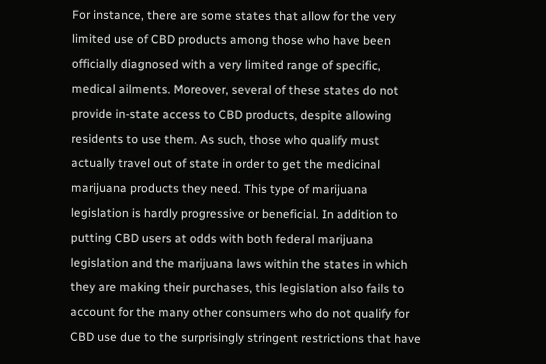For instance, there are some states that allow for the very limited use of CBD products among those who have been officially diagnosed with a very limited range of specific, medical ailments. Moreover, several of these states do not provide in-state access to CBD products, despite allowing residents to use them. As such, those who qualify must actually travel out of state in order to get the medicinal marijuana products they need. This type of marijuana legislation is hardly progressive or beneficial. In addition to putting CBD users at odds with both federal marijuana legislation and the marijuana laws within the states in which they are making their purchases, this legislation also fails to account for the many other consumers who do not qualify for CBD use due to the surprisingly stringent restrictions that have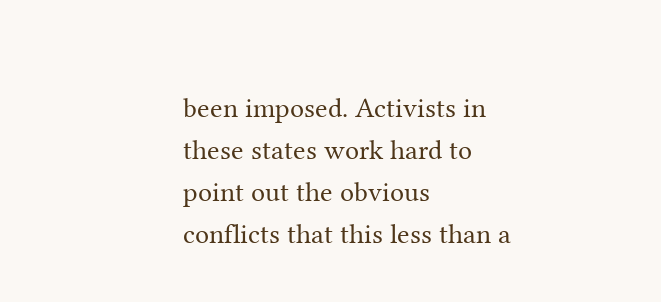been imposed. Activists in these states work hard to point out the obvious conflicts that this less than a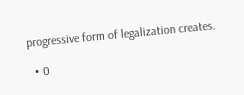progressive form of legalization creates.

  • 0